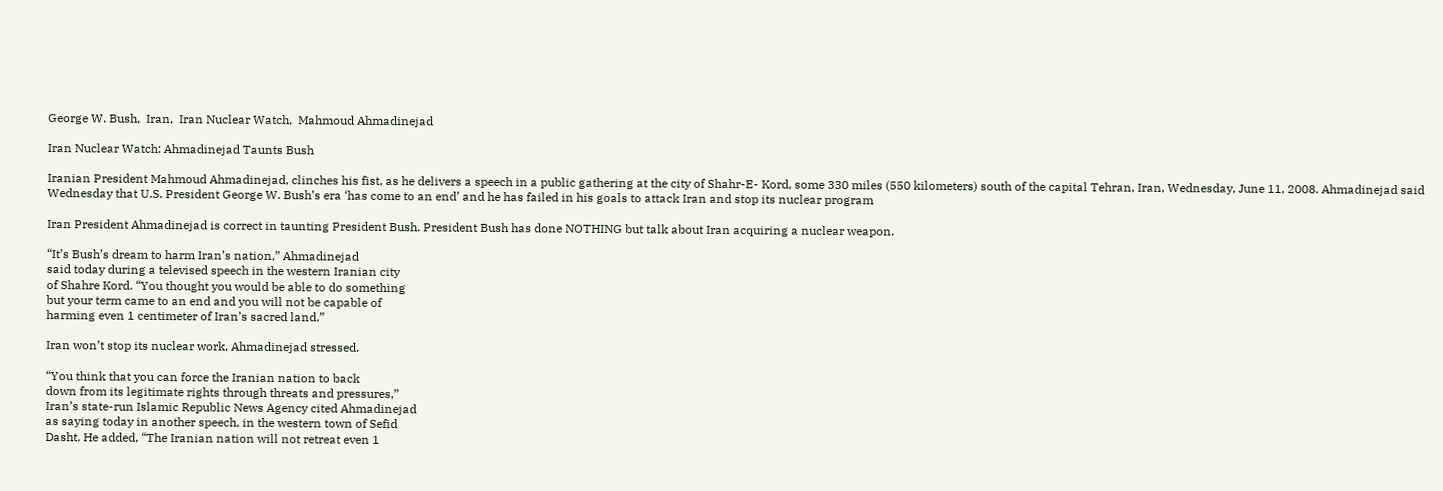George W. Bush,  Iran,  Iran Nuclear Watch,  Mahmoud Ahmadinejad

Iran Nuclear Watch: Ahmadinejad Taunts Bush

Iranian President Mahmoud Ahmadinejad, clinches his fist, as he delivers a speech in a public gathering at the city of Shahr-E- Kord, some 330 miles (550 kilometers) south of the capital Tehran, Iran, Wednesday, June 11, 2008. Ahmadinejad said Wednesday that U.S. President George W. Bush’s era ‘has come to an end’ and he has failed in his goals to attack Iran and stop its nuclear program

Iran President Ahmadinejad is correct in taunting President Bush. President Bush has done NOTHING but talk about Iran acquiring a nuclear weapon.

“It’s Bush’s dream to harm Iran’s nation,” Ahmadinejad
said today during a televised speech in the western Iranian city
of Shahre Kord. “You thought you would be able to do something
but your term came to an end and you will not be capable of
harming even 1 centimeter of Iran’s sacred land.”

Iran won’t stop its nuclear work, Ahmadinejad stressed.

“You think that you can force the Iranian nation to back
down from its legitimate rights through threats and pressures,”
Iran’s state-run Islamic Republic News Agency cited Ahmadinejad
as saying today in another speech, in the western town of Sefid
Dasht. He added, “The Iranian nation will not retreat even 1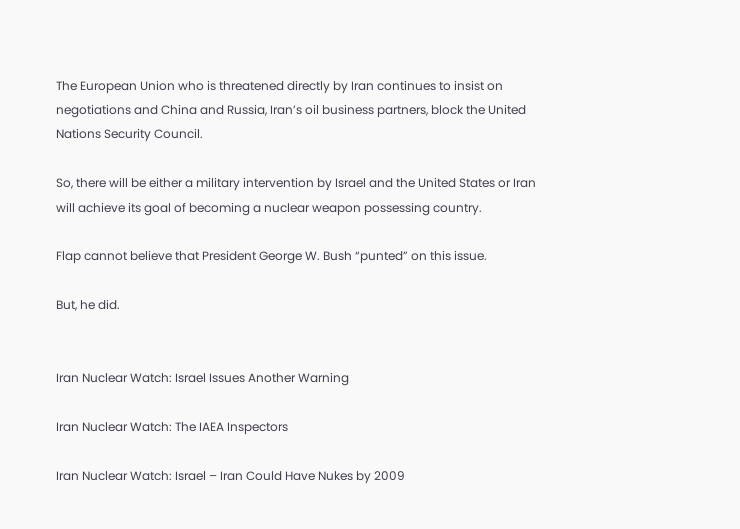The European Union who is threatened directly by Iran continues to insist on negotiations and China and Russia, Iran’s oil business partners, block the United Nations Security Council.

So, there will be either a military intervention by Israel and the United States or Iran will achieve its goal of becoming a nuclear weapon possessing country.

Flap cannot believe that President George W. Bush “punted” on this issue.

But, he did.


Iran Nuclear Watch: Israel Issues Another Warning

Iran Nuclear Watch: The IAEA Inspectors

Iran Nuclear Watch: Israel – Iran Could Have Nukes by 2009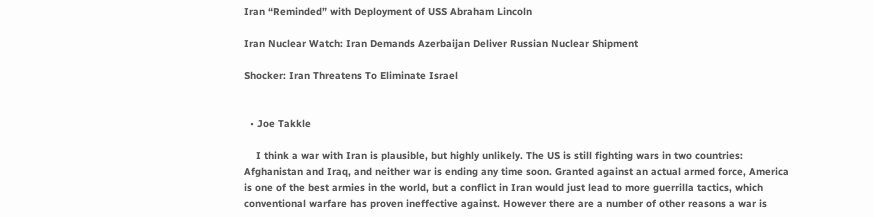Iran “Reminded” with Deployment of USS Abraham Lincoln

Iran Nuclear Watch: Iran Demands Azerbaijan Deliver Russian Nuclear Shipment

Shocker: Iran Threatens To Eliminate Israel


  • Joe Takkle

    I think a war with Iran is plausible, but highly unlikely. The US is still fighting wars in two countries: Afghanistan and Iraq, and neither war is ending any time soon. Granted against an actual armed force, America is one of the best armies in the world, but a conflict in Iran would just lead to more guerrilla tactics, which conventional warfare has proven ineffective against. However there are a number of other reasons a war is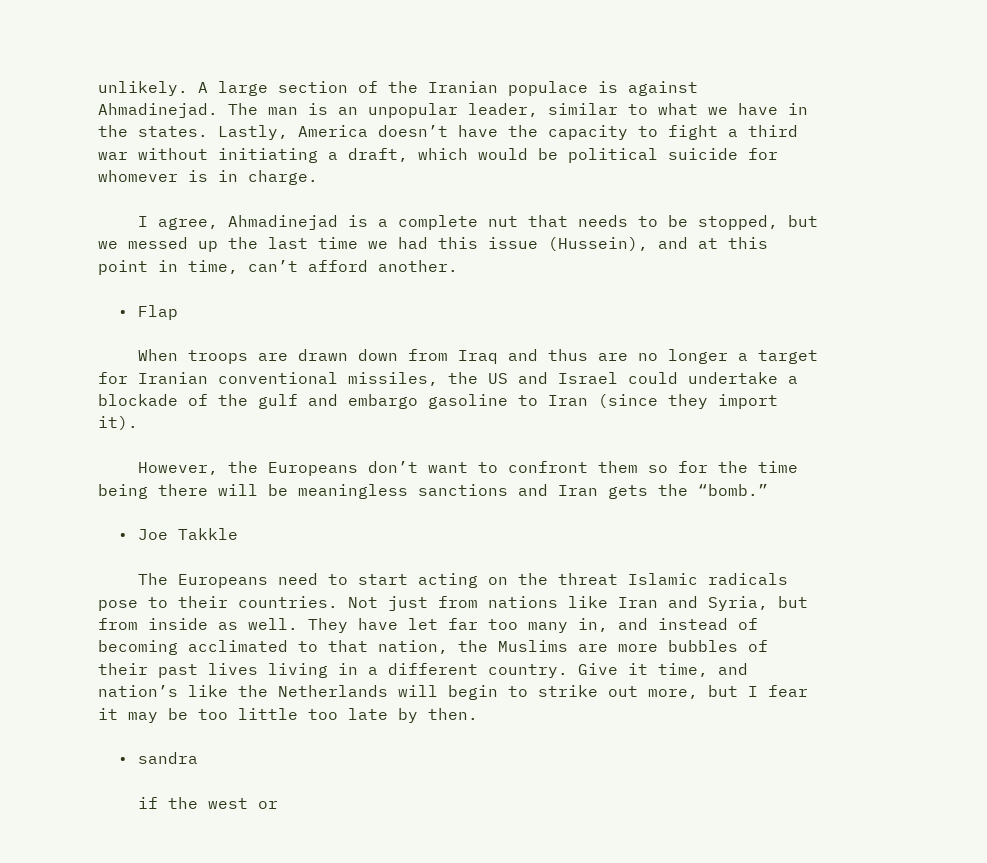unlikely. A large section of the Iranian populace is against Ahmadinejad. The man is an unpopular leader, similar to what we have in the states. Lastly, America doesn’t have the capacity to fight a third war without initiating a draft, which would be political suicide for whomever is in charge.

    I agree, Ahmadinejad is a complete nut that needs to be stopped, but we messed up the last time we had this issue (Hussein), and at this point in time, can’t afford another.

  • Flap

    When troops are drawn down from Iraq and thus are no longer a target for Iranian conventional missiles, the US and Israel could undertake a blockade of the gulf and embargo gasoline to Iran (since they import it).

    However, the Europeans don’t want to confront them so for the time being there will be meaningless sanctions and Iran gets the “bomb.”

  • Joe Takkle

    The Europeans need to start acting on the threat Islamic radicals pose to their countries. Not just from nations like Iran and Syria, but from inside as well. They have let far too many in, and instead of becoming acclimated to that nation, the Muslims are more bubbles of their past lives living in a different country. Give it time, and nation’s like the Netherlands will begin to strike out more, but I fear it may be too little too late by then.

  • sandra

    if the west or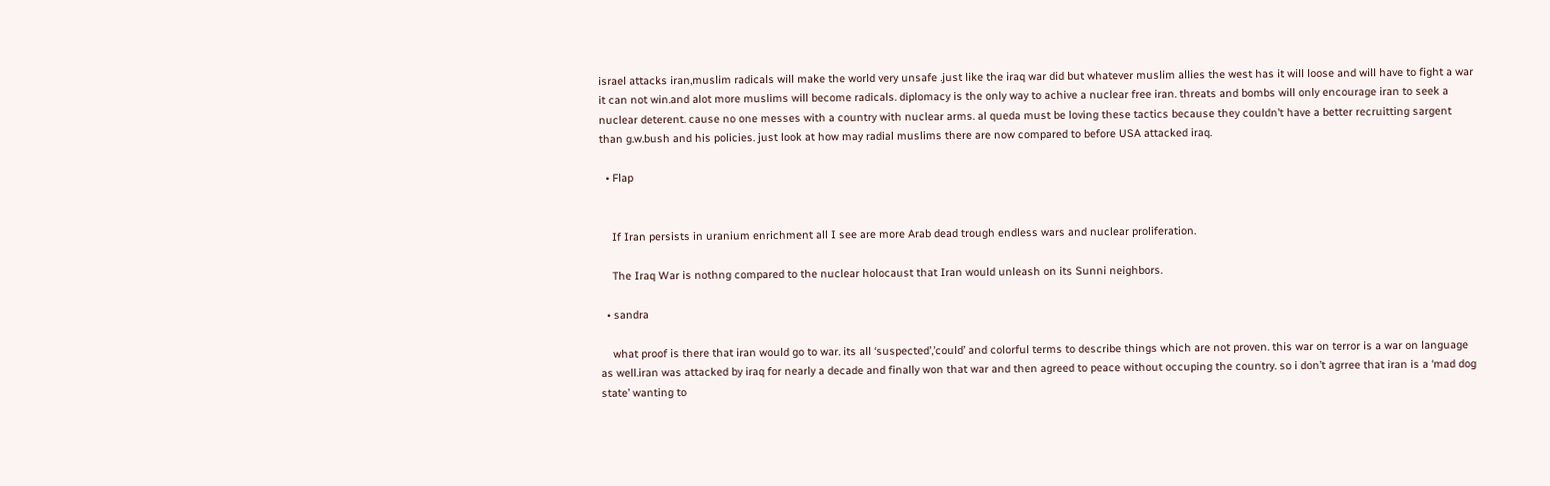israel attacks iran,muslim radicals will make the world very unsafe .just like the iraq war did but whatever muslim allies the west has it will loose and will have to fight a war it can not win.and alot more muslims will become radicals. diplomacy is the only way to achive a nuclear free iran. threats and bombs will only encourage iran to seek a nuclear deterent. cause no one messes with a country with nuclear arms. al queda must be loving these tactics because they couldn’t have a better recruitting sargent than g.w.bush and his policies. just look at how may radial muslims there are now compared to before USA attacked iraq.

  • Flap


    If Iran persists in uranium enrichment all I see are more Arab dead trough endless wars and nuclear proliferation.

    The Iraq War is nothng compared to the nuclear holocaust that Iran would unleash on its Sunni neighbors.

  • sandra

    what proof is there that iran would go to war. its all ‘suspected’,’could’ and colorful terms to describe things which are not proven. this war on terror is a war on language as well.iran was attacked by iraq for nearly a decade and finally won that war and then agreed to peace without occuping the country. so i don’t agrree that iran is a ‘mad dog state’ wanting to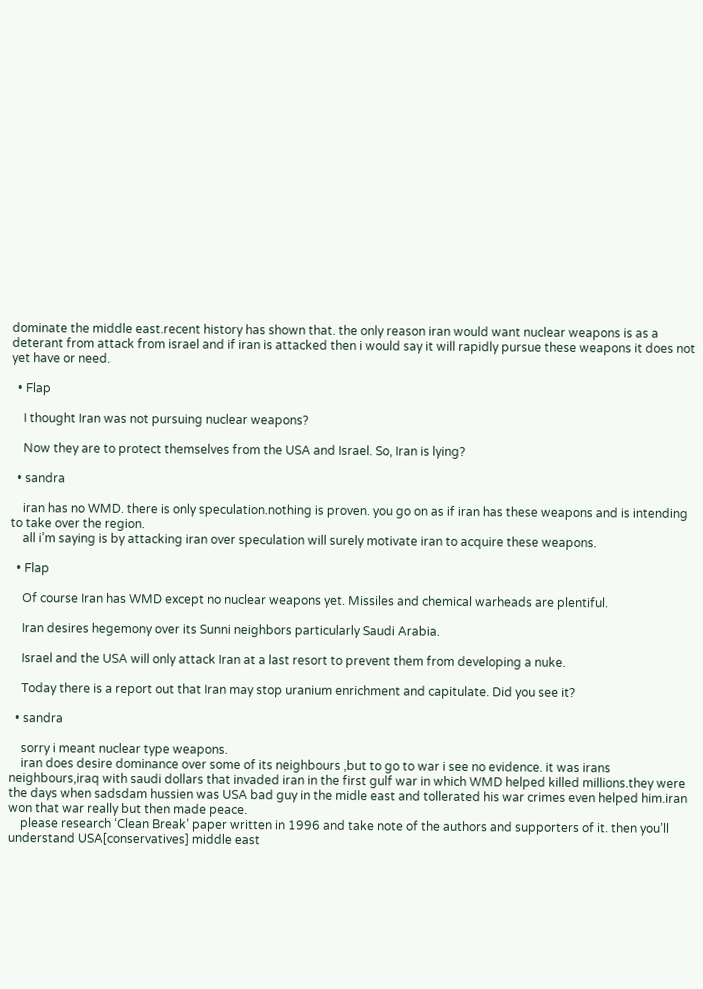dominate the middle east.recent history has shown that. the only reason iran would want nuclear weapons is as a deterant from attack from israel and if iran is attacked then i would say it will rapidly pursue these weapons it does not yet have or need.

  • Flap

    I thought Iran was not pursuing nuclear weapons?

    Now they are to protect themselves from the USA and Israel. So, Iran is lying?

  • sandra

    iran has no WMD. there is only speculation.nothing is proven. you go on as if iran has these weapons and is intending to take over the region.
    all i’m saying is by attacking iran over speculation will surely motivate iran to acquire these weapons.

  • Flap

    Of course Iran has WMD except no nuclear weapons yet. Missiles and chemical warheads are plentiful.

    Iran desires hegemony over its Sunni neighbors particularly Saudi Arabia.

    Israel and the USA will only attack Iran at a last resort to prevent them from developing a nuke.

    Today there is a report out that Iran may stop uranium enrichment and capitulate. Did you see it?

  • sandra

    sorry i meant nuclear type weapons.
    iran does desire dominance over some of its neighbours ,but to go to war i see no evidence. it was irans neighbours,iraq with saudi dollars that invaded iran in the first gulf war in which WMD helped killed millions.they were the days when sadsdam hussien was USA bad guy in the midle east and tollerated his war crimes even helped him.iran won that war really but then made peace.
    please research ‘Clean Break’ paper written in 1996 and take note of the authors and supporters of it. then you’ll understand USA[conservatives] middle east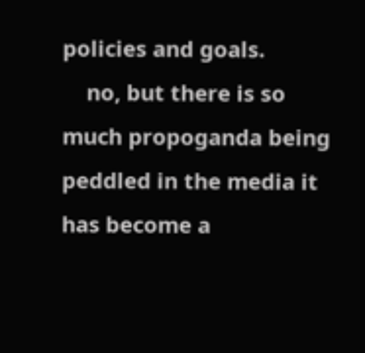policies and goals.
    no, but there is so much propoganda being peddled in the media it has become a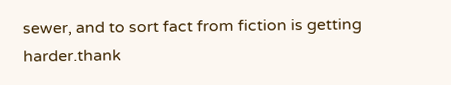sewer, and to sort fact from fiction is getting harder.thank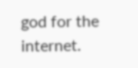god for the internet.